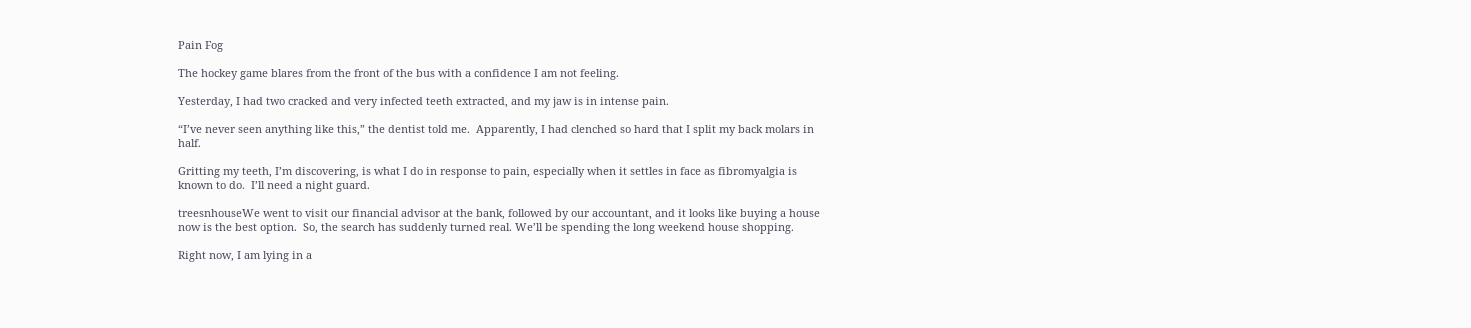Pain Fog

The hockey game blares from the front of the bus with a confidence I am not feeling.

Yesterday, I had two cracked and very infected teeth extracted, and my jaw is in intense pain.

“I’ve never seen anything like this,” the dentist told me.  Apparently, I had clenched so hard that I split my back molars in half.

Gritting my teeth, I’m discovering, is what I do in response to pain, especially when it settles in face as fibromyalgia is known to do.  I’ll need a night guard.

treesnhouseWe went to visit our financial advisor at the bank, followed by our accountant, and it looks like buying a house now is the best option.  So, the search has suddenly turned real. We’ll be spending the long weekend house shopping.

Right now, I am lying in a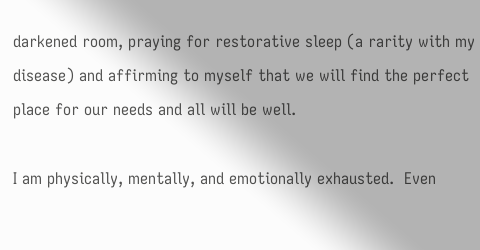darkened room, praying for restorative sleep (a rarity with my disease) and affirming to myself that we will find the perfect place for our needs and all will be well.

I am physically, mentally, and emotionally exhausted.  Even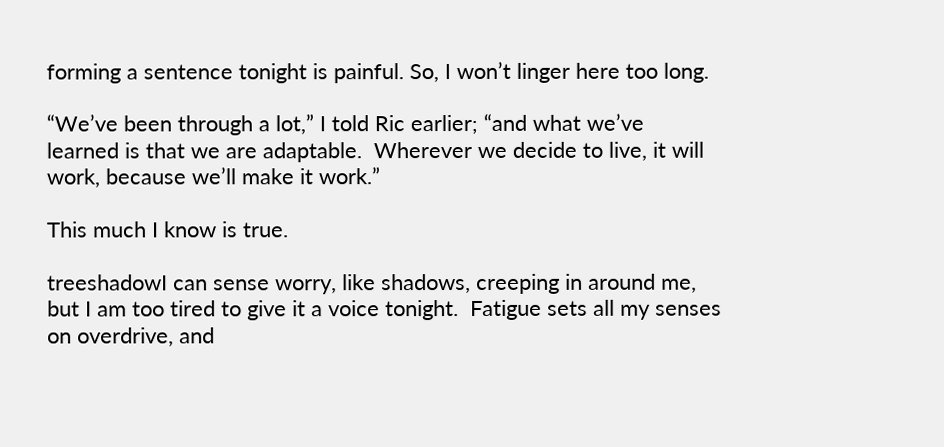forming a sentence tonight is painful. So, I won’t linger here too long.

“We’ve been through a lot,” I told Ric earlier; “and what we’ve learned is that we are adaptable.  Wherever we decide to live, it will work, because we’ll make it work.”

This much I know is true.

treeshadowI can sense worry, like shadows, creeping in around me, but I am too tired to give it a voice tonight.  Fatigue sets all my senses on overdrive, and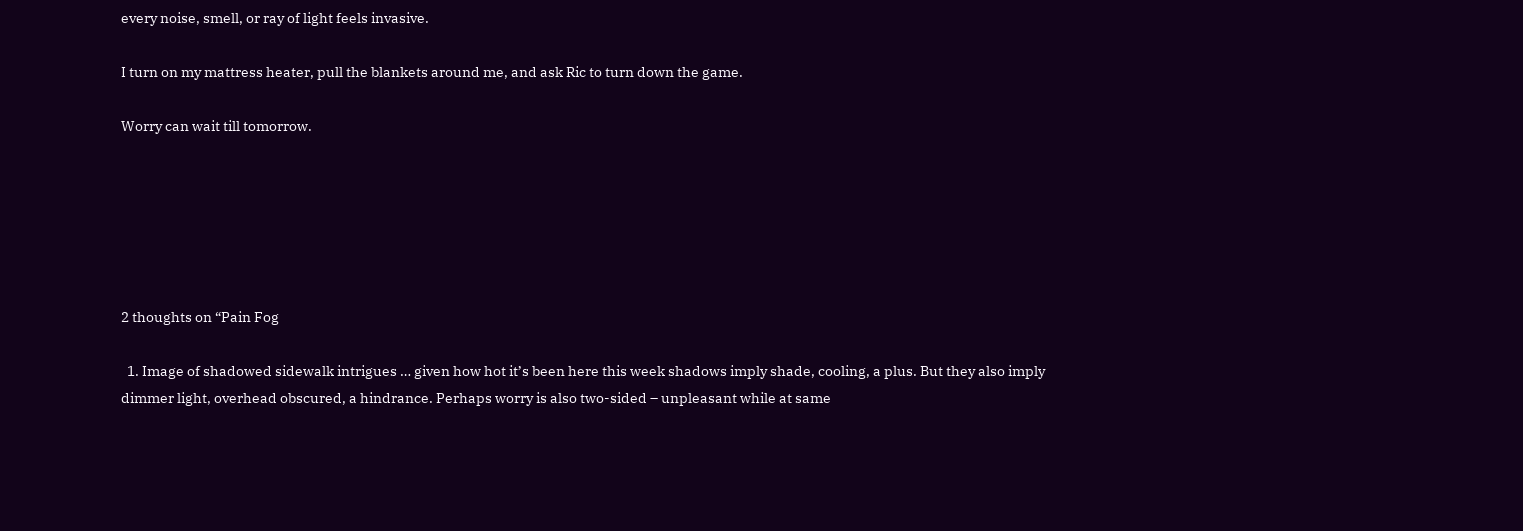every noise, smell, or ray of light feels invasive.

I turn on my mattress heater, pull the blankets around me, and ask Ric to turn down the game.

Worry can wait till tomorrow.






2 thoughts on “Pain Fog

  1. Image of shadowed sidewalk intrigues … given how hot it’s been here this week shadows imply shade, cooling, a plus. But they also imply dimmer light, overhead obscured, a hindrance. Perhaps worry is also two-sided – unpleasant while at same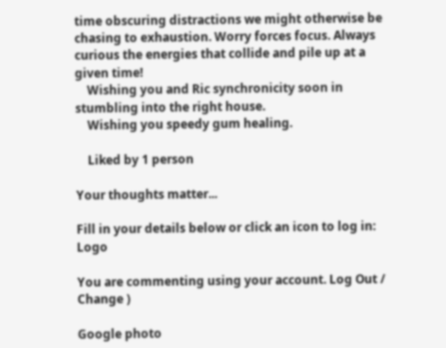time obscuring distractions we might otherwise be chasing to exhaustion. Worry forces focus. Always curious the energies that collide and pile up at a given time!
    Wishing you and Ric synchronicity soon in stumbling into the right house.
    Wishing you speedy gum healing.

    Liked by 1 person

Your thoughts matter...

Fill in your details below or click an icon to log in: Logo

You are commenting using your account. Log Out /  Change )

Google photo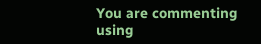You are commenting using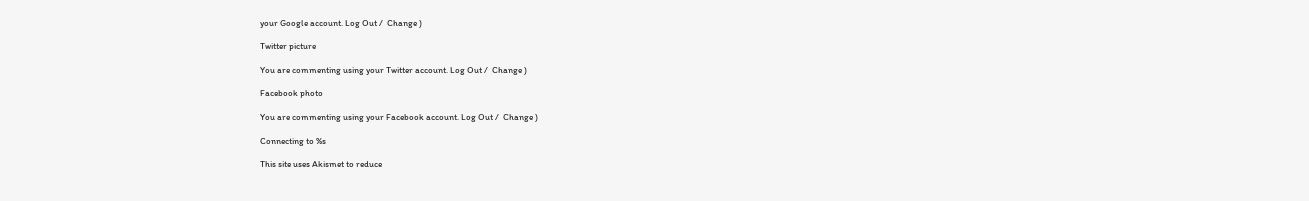your Google account. Log Out /  Change )

Twitter picture

You are commenting using your Twitter account. Log Out /  Change )

Facebook photo

You are commenting using your Facebook account. Log Out /  Change )

Connecting to %s

This site uses Akismet to reduce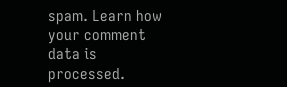spam. Learn how your comment data is processed.